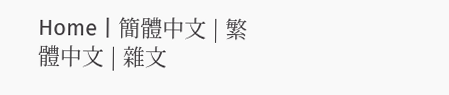Home | 簡體中文 | 繁體中文 | 雜文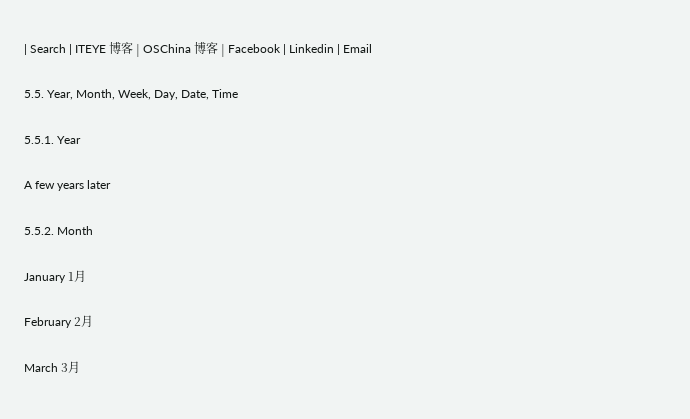| Search | ITEYE 博客 | OSChina 博客 | Facebook | Linkedin | Email

5.5. Year, Month, Week, Day, Date, Time

5.5.1. Year

A few years later

5.5.2. Month

January 1月

February 2月

March 3月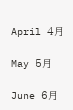April 4月

May 5月

June 6月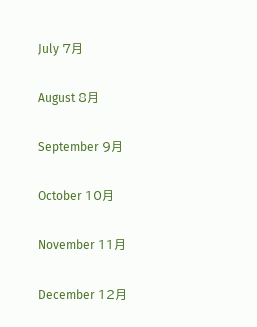July 7月

August 8月

September 9月

October 10月

November 11月

December 12月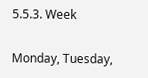5.5.3. Week

Monday, Tuesday,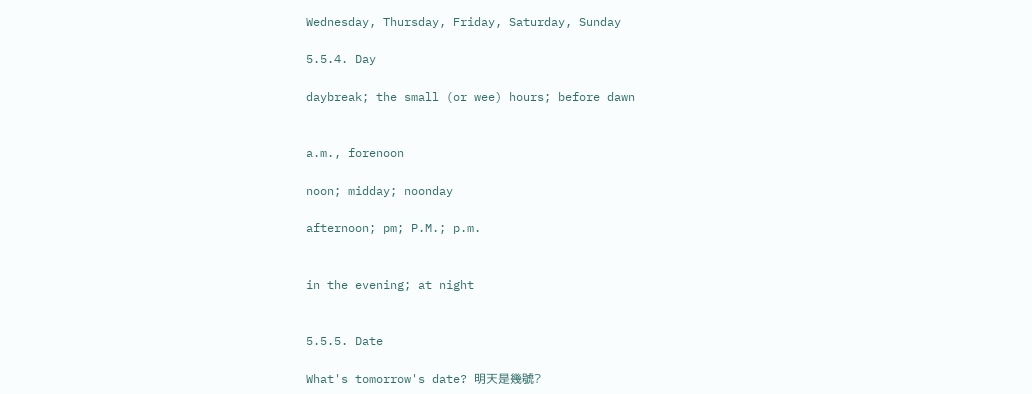Wednesday, Thursday, Friday, Saturday, Sunday

5.5.4. Day

daybreak; the small (or wee) hours; before dawn


a.m., forenoon

noon; midday; noonday

afternoon; pm; P.M.; p.m.


in the evening; at night


5.5.5. Date

What's tomorrow's date? 明天是幾號?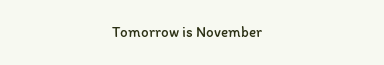Tomorrow is November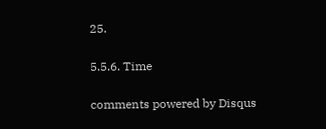25.

5.5.6. Time

comments powered by Disqus